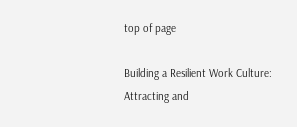top of page

Building a Resilient Work Culture: Attracting and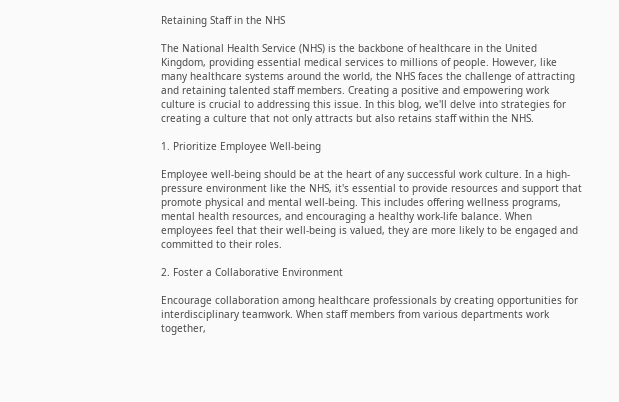Retaining Staff in the NHS

The National Health Service (NHS) is the backbone of healthcare in the United Kingdom, providing essential medical services to millions of people. However, like many healthcare systems around the world, the NHS faces the challenge of attracting and retaining talented staff members. Creating a positive and empowering work culture is crucial to addressing this issue. In this blog, we'll delve into strategies for creating a culture that not only attracts but also retains staff within the NHS.

1. Prioritize Employee Well-being

Employee well-being should be at the heart of any successful work culture. In a high-pressure environment like the NHS, it's essential to provide resources and support that promote physical and mental well-being. This includes offering wellness programs, mental health resources, and encouraging a healthy work-life balance. When employees feel that their well-being is valued, they are more likely to be engaged and committed to their roles.

2. Foster a Collaborative Environment

Encourage collaboration among healthcare professionals by creating opportunities for interdisciplinary teamwork. When staff members from various departments work together,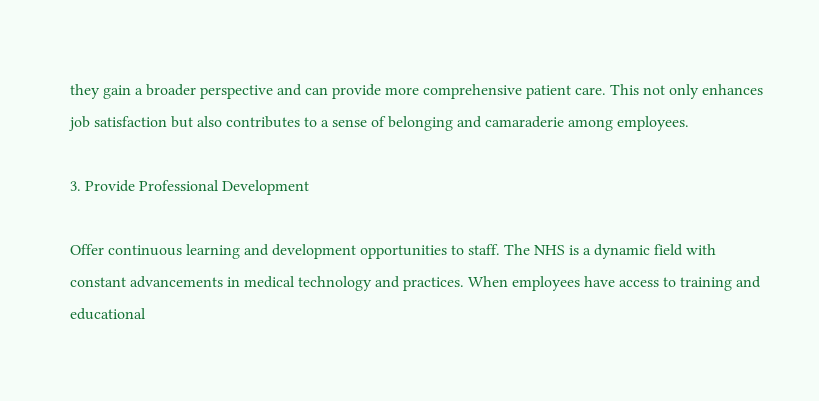they gain a broader perspective and can provide more comprehensive patient care. This not only enhances job satisfaction but also contributes to a sense of belonging and camaraderie among employees.

3. Provide Professional Development

Offer continuous learning and development opportunities to staff. The NHS is a dynamic field with constant advancements in medical technology and practices. When employees have access to training and educational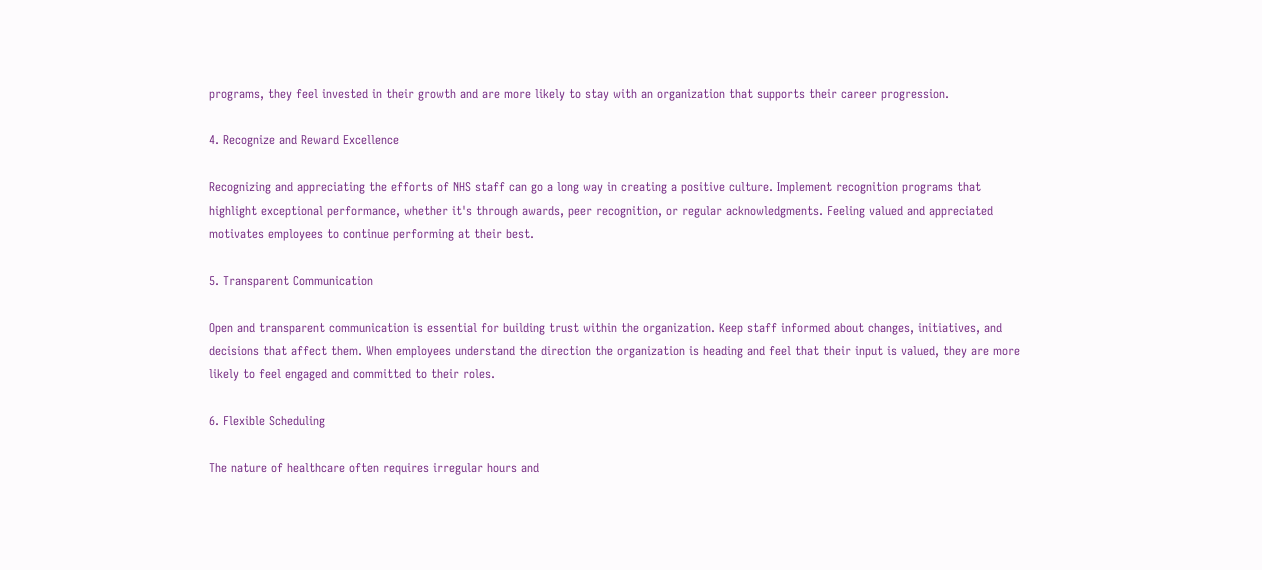programs, they feel invested in their growth and are more likely to stay with an organization that supports their career progression.

4. Recognize and Reward Excellence

Recognizing and appreciating the efforts of NHS staff can go a long way in creating a positive culture. Implement recognition programs that highlight exceptional performance, whether it's through awards, peer recognition, or regular acknowledgments. Feeling valued and appreciated motivates employees to continue performing at their best.

5. Transparent Communication

Open and transparent communication is essential for building trust within the organization. Keep staff informed about changes, initiatives, and decisions that affect them. When employees understand the direction the organization is heading and feel that their input is valued, they are more likely to feel engaged and committed to their roles.

6. Flexible Scheduling

The nature of healthcare often requires irregular hours and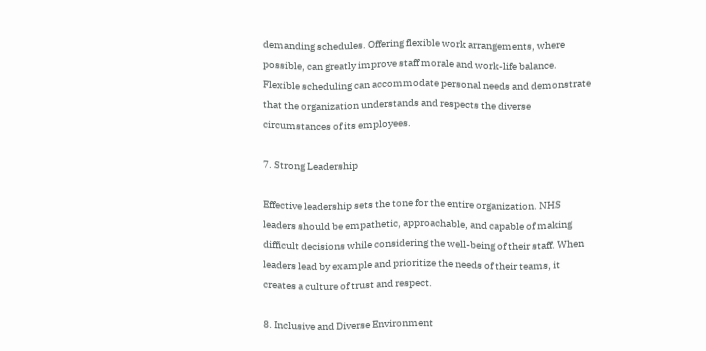demanding schedules. Offering flexible work arrangements, where possible, can greatly improve staff morale and work-life balance. Flexible scheduling can accommodate personal needs and demonstrate that the organization understands and respects the diverse circumstances of its employees.

7. Strong Leadership

Effective leadership sets the tone for the entire organization. NHS leaders should be empathetic, approachable, and capable of making difficult decisions while considering the well-being of their staff. When leaders lead by example and prioritize the needs of their teams, it creates a culture of trust and respect.

8. Inclusive and Diverse Environment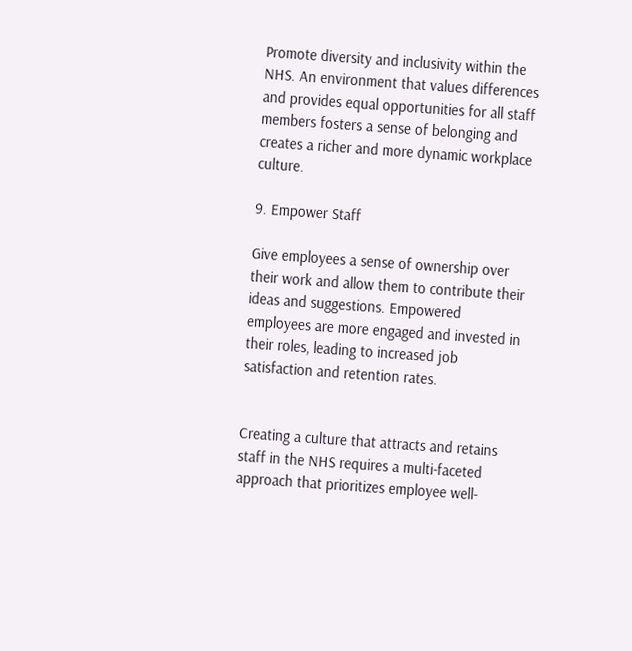Promote diversity and inclusivity within the NHS. An environment that values differences and provides equal opportunities for all staff members fosters a sense of belonging and creates a richer and more dynamic workplace culture.

9. Empower Staff

Give employees a sense of ownership over their work and allow them to contribute their ideas and suggestions. Empowered employees are more engaged and invested in their roles, leading to increased job satisfaction and retention rates.


Creating a culture that attracts and retains staff in the NHS requires a multi-faceted approach that prioritizes employee well-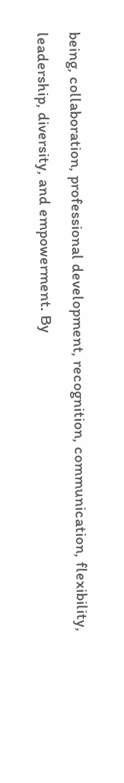being, collaboration, professional development, recognition, communication, flexibility, leadership, diversity, and empowerment. By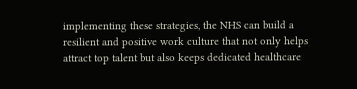implementing these strategies, the NHS can build a resilient and positive work culture that not only helps attract top talent but also keeps dedicated healthcare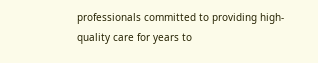professionals committed to providing high-quality care for years to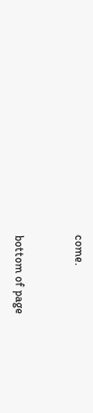come.



bottom of page